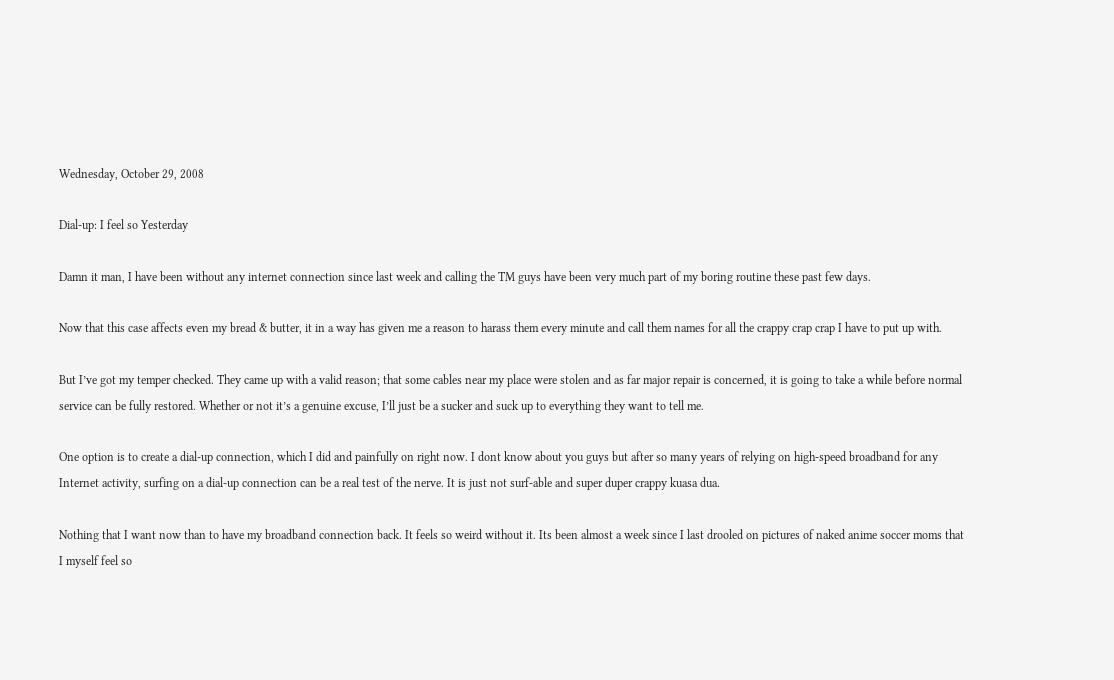Wednesday, October 29, 2008

Dial-up: I feel so Yesterday

Damn it man, I have been without any internet connection since last week and calling the TM guys have been very much part of my boring routine these past few days.

Now that this case affects even my bread & butter, it in a way has given me a reason to harass them every minute and call them names for all the crappy crap crap I have to put up with.

But I’ve got my temper checked. They came up with a valid reason; that some cables near my place were stolen and as far major repair is concerned, it is going to take a while before normal service can be fully restored. Whether or not it’s a genuine excuse, I’ll just be a sucker and suck up to everything they want to tell me.

One option is to create a dial-up connection, which I did and painfully on right now. I dont know about you guys but after so many years of relying on high-speed broadband for any Internet activity, surfing on a dial-up connection can be a real test of the nerve. It is just not surf-able and super duper crappy kuasa dua.

Nothing that I want now than to have my broadband connection back. It feels so weird without it. Its been almost a week since I last drooled on pictures of naked anime soccer moms that I myself feel so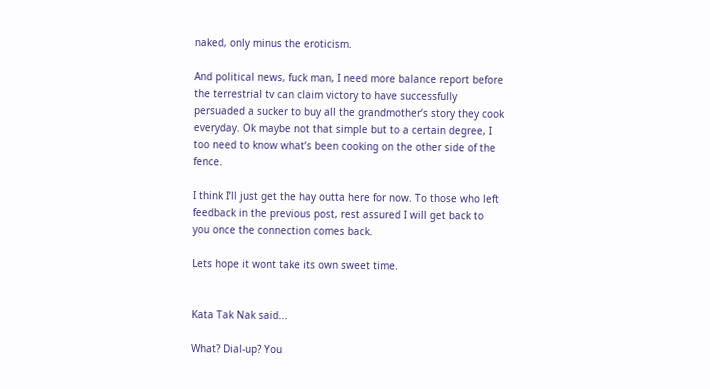naked, only minus the eroticism.

And political news, fuck man, I need more balance report before the terrestrial tv can claim victory to have successfully persuaded a sucker to buy all the grandmother’s story they cook everyday. Ok maybe not that simple but to a certain degree, I too need to know what’s been cooking on the other side of the fence.

I think I’ll just get the hay outta here for now. To those who left feedback in the previous post, rest assured I will get back to you once the connection comes back.

Lets hope it wont take its own sweet time.


Kata Tak Nak said...

What? Dial-up? You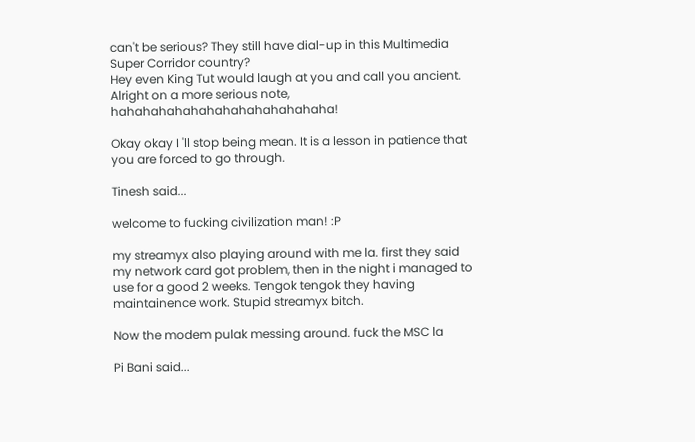can't be serious? They still have dial-up in this Multimedia Super Corridor country?
Hey even King Tut would laugh at you and call you ancient.
Alright on a more serious note, hahahahahahahahahahahahahaha!

Okay okay I 'll stop being mean. It is a lesson in patience that you are forced to go through.

Tinesh said...

welcome to fucking civilization man! :P

my streamyx also playing around with me la. first they said my network card got problem, then in the night i managed to use for a good 2 weeks. Tengok tengok they having maintainence work. Stupid streamyx bitch.

Now the modem pulak messing around. fuck the MSC la

Pi Bani said...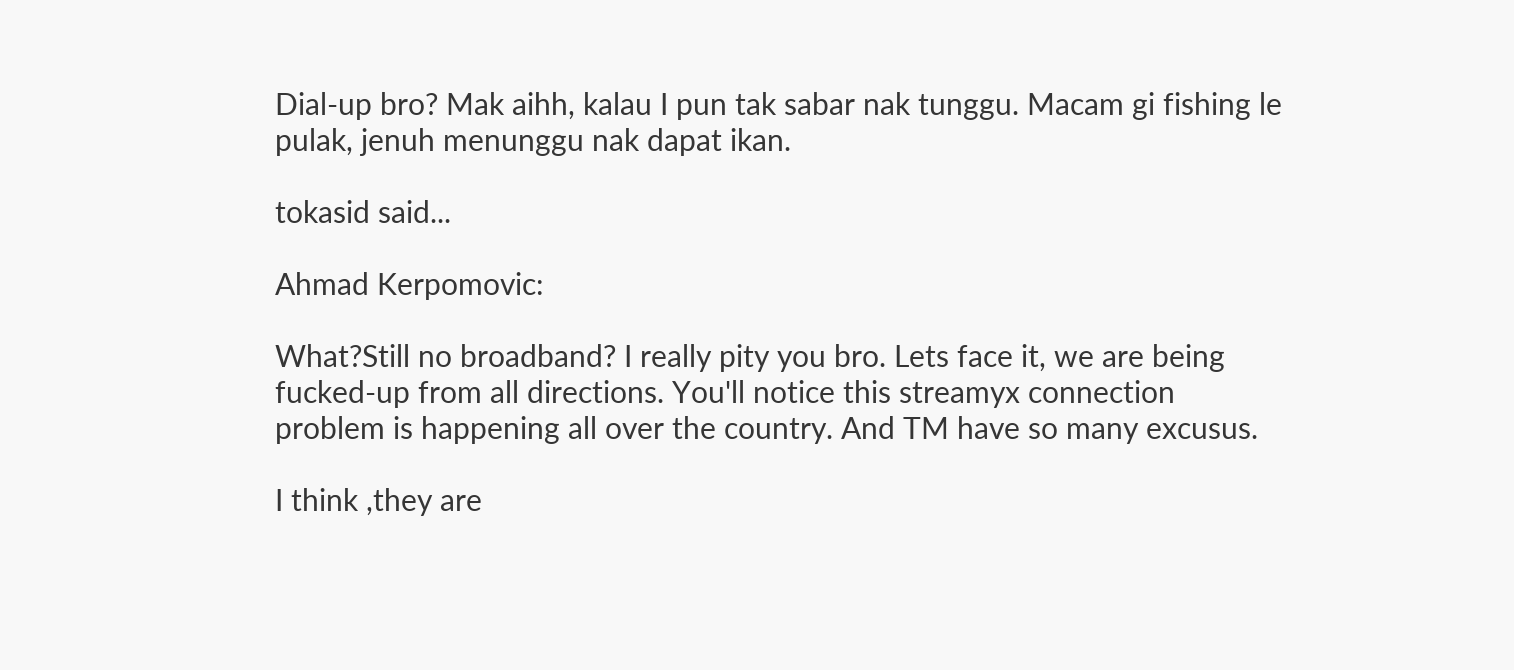Dial-up bro? Mak aihh, kalau I pun tak sabar nak tunggu. Macam gi fishing le pulak, jenuh menunggu nak dapat ikan.

tokasid said...

Ahmad Kerpomovic:

What?Still no broadband? I really pity you bro. Lets face it, we are being fucked-up from all directions. You'll notice this streamyx connection problem is happening all over the country. And TM have so many excusus.

I think ,they are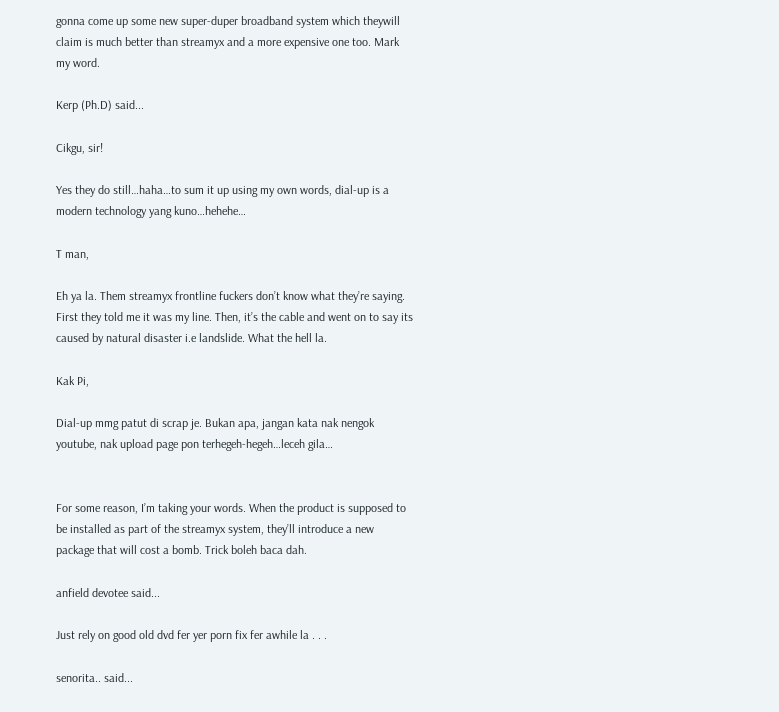gonna come up some new super-duper broadband system which theywill claim is much better than streamyx and a more expensive one too. Mark my word.

Kerp (Ph.D) said...

Cikgu, sir!

Yes they do still…haha…to sum it up using my own words, dial-up is a modern technology yang kuno…hehehe…

T man,

Eh ya la. Them streamyx frontline fuckers don’t know what they’re saying. First they told me it was my line. Then, it’s the cable and went on to say its caused by natural disaster i.e landslide. What the hell la.

Kak Pi,

Dial-up mmg patut di scrap je. Bukan apa, jangan kata nak nengok youtube, nak upload page pon terhegeh-hegeh…leceh gila…


For some reason, I’m taking your words. When the product is supposed to be installed as part of the streamyx system, they’ll introduce a new package that will cost a bomb. Trick boleh baca dah.

anfield devotee said...

Just rely on good old dvd fer yer porn fix fer awhile la . . .

senorita.. said...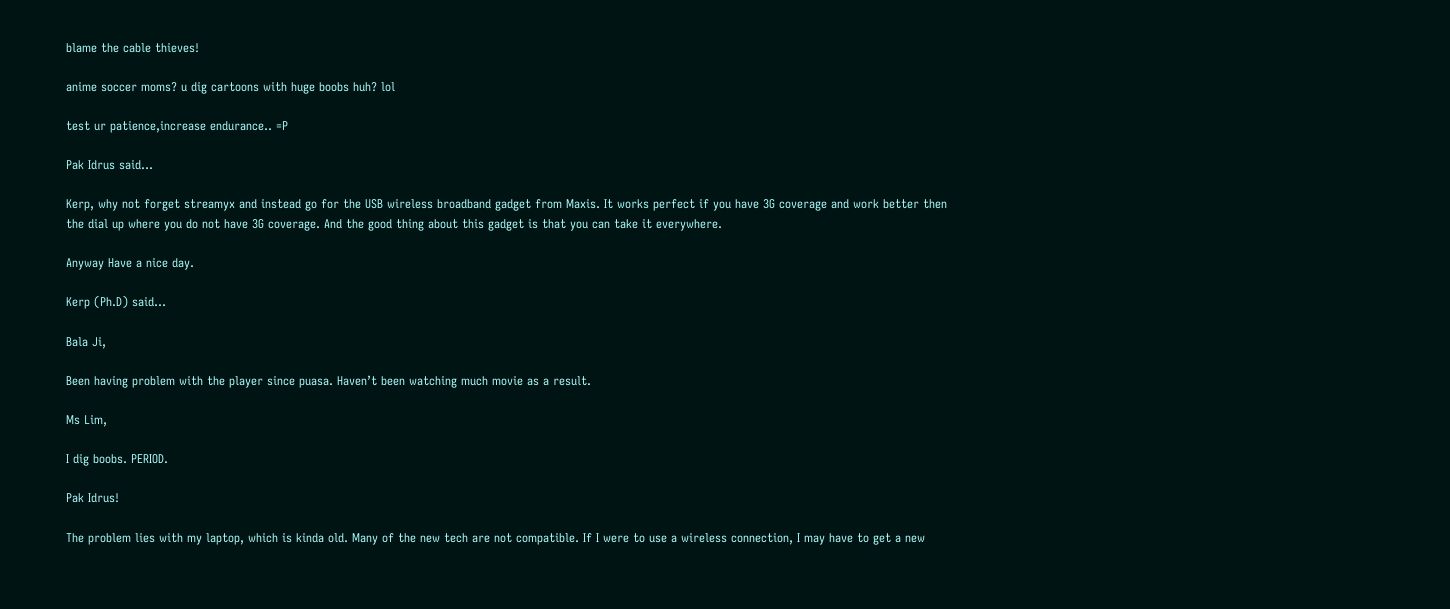blame the cable thieves!

anime soccer moms? u dig cartoons with huge boobs huh? lol

test ur patience,increase endurance.. =P

Pak Idrus said...

Kerp, why not forget streamyx and instead go for the USB wireless broadband gadget from Maxis. It works perfect if you have 3G coverage and work better then the dial up where you do not have 3G coverage. And the good thing about this gadget is that you can take it everywhere.

Anyway Have a nice day.

Kerp (Ph.D) said...

Bala Ji,

Been having problem with the player since puasa. Haven’t been watching much movie as a result.

Ms Lim,

I dig boobs. PERIOD.

Pak Idrus!

The problem lies with my laptop, which is kinda old. Many of the new tech are not compatible. If I were to use a wireless connection, I may have to get a new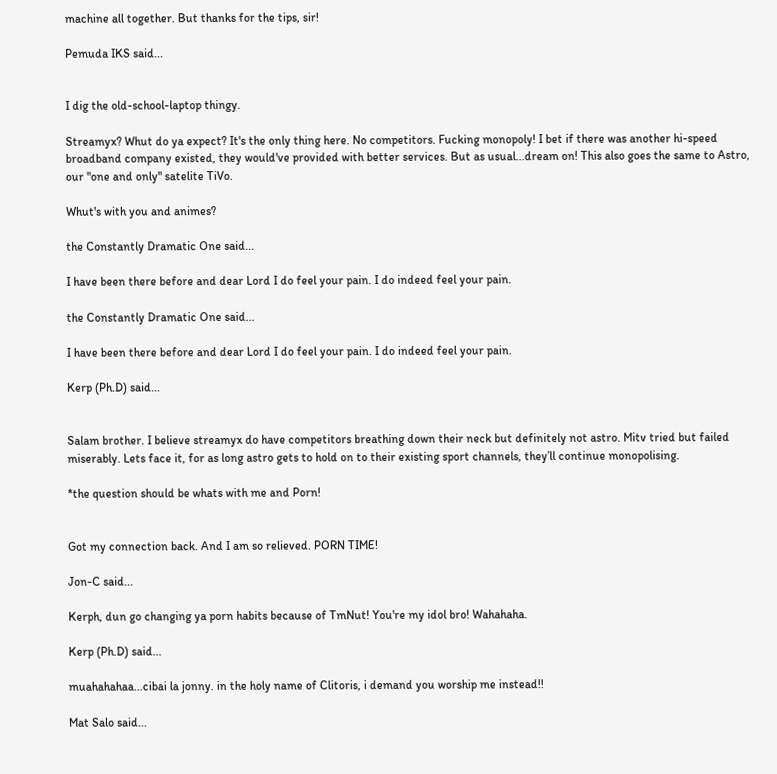machine all together. But thanks for the tips, sir!

Pemuda IKS said...


I dig the old-school-laptop thingy.

Streamyx? Whut do ya expect? It's the only thing here. No competitors. Fucking monopoly! I bet if there was another hi-speed broadband company existed, they would've provided with better services. But as usual...dream on! This also goes the same to Astro, our "one and only" satelite TiVo.

Whut's with you and animes?

the Constantly Dramatic One said...

I have been there before and dear Lord I do feel your pain. I do indeed feel your pain.

the Constantly Dramatic One said...

I have been there before and dear Lord I do feel your pain. I do indeed feel your pain.

Kerp (Ph.D) said...


Salam brother. I believe streamyx do have competitors breathing down their neck but definitely not astro. Mitv tried but failed miserably. Lets face it, for as long astro gets to hold on to their existing sport channels, they’ll continue monopolising.

*the question should be whats with me and Porn!


Got my connection back. And I am so relieved. PORN TIME!

Jon-C said...

Kerph, dun go changing ya porn habits because of TmNut! You're my idol bro! Wahahaha.

Kerp (Ph.D) said...

muahahahaa...cibai la jonny. in the holy name of Clitoris, i demand you worship me instead!!

Mat Salo said...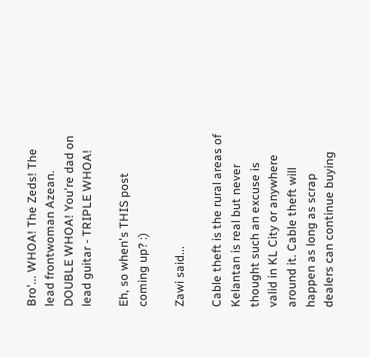Bro'... WHOA! The Zeds! The lead frontwoman Azean. DOUBLE WHOA! You're dad on lead guitar - TRIPLE WHOA!

Eh, so when's THIS post coming up? :)

Zawi said...

Cable theft is the rural areas of Kelantan is real but never thought such an excuse is valid in KL City or anywhere around it. Cable theft will happen as long as scrap dealers can continue buying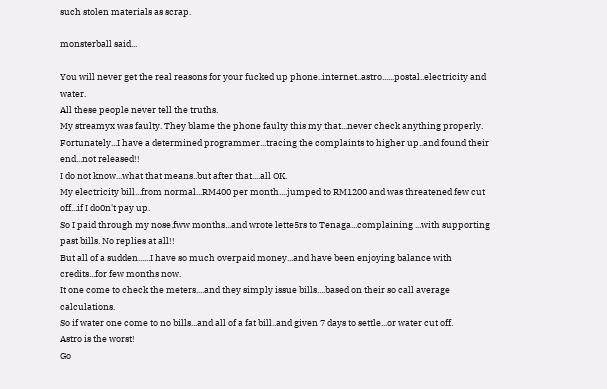such stolen materials as scrap.

monsterball said...

You will never get the real reasons for your fucked up phone..internet..astro......postal..electricity and water.
All these people never tell the truths.
My streamyx was faulty. They blame the phone faulty this my that...never check anything properly.
Fortunately...I have a determined programmer...tracing the complaints to higher up..and found their end...not released!!
I do not know...what that means..but after that....all OK.
My electricity bill...from normal...RM400 per month....jumped to RM1200 and was threatened few cut off...if I do0n't pay up.
So I paid through my nose.fww months...and wrote lette5rs to Tenaga...complaining ...with supporting past bills. No replies at all!!
But all of a sudden......I have so much overpaid money...and have been enjoying balance with credits...for few months now.
It one come to check the meters....and they simply issue bills....based on their so call average calculations.
So if water one come to no bills...and all of a fat bill..and given 7 days to settle...or water cut off.
Astro is the worst!
Go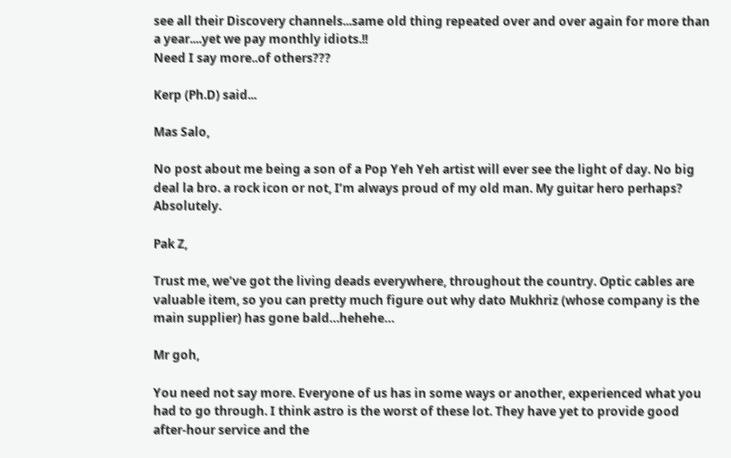see all their Discovery channels...same old thing repeated over and over again for more than a year....yet we pay monthly idiots.!!
Need I say more..of others???

Kerp (Ph.D) said...

Mas Salo,

No post about me being a son of a Pop Yeh Yeh artist will ever see the light of day. No big deal la bro. a rock icon or not, I’m always proud of my old man. My guitar hero perhaps? Absolutely.

Pak Z,

Trust me, we’ve got the living deads everywhere, throughout the country. Optic cables are valuable item, so you can pretty much figure out why dato Mukhriz (whose company is the main supplier) has gone bald…hehehe…

Mr goh,

You need not say more. Everyone of us has in some ways or another, experienced what you had to go through. I think astro is the worst of these lot. They have yet to provide good after-hour service and the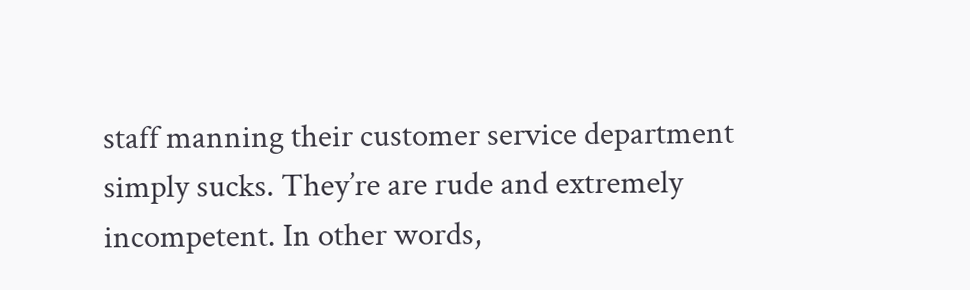staff manning their customer service department simply sucks. They’re are rude and extremely incompetent. In other words,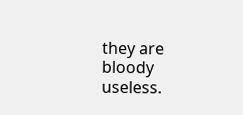they are bloody useless.